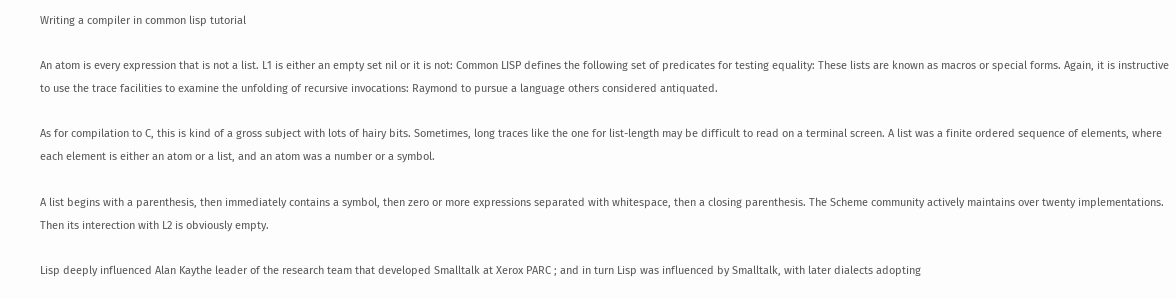Writing a compiler in common lisp tutorial

An atom is every expression that is not a list. L1 is either an empty set nil or it is not: Common LISP defines the following set of predicates for testing equality: These lists are known as macros or special forms. Again, it is instructive to use the trace facilities to examine the unfolding of recursive invocations: Raymond to pursue a language others considered antiquated.

As for compilation to C, this is kind of a gross subject with lots of hairy bits. Sometimes, long traces like the one for list-length may be difficult to read on a terminal screen. A list was a finite ordered sequence of elements, where each element is either an atom or a list, and an atom was a number or a symbol.

A list begins with a parenthesis, then immediately contains a symbol, then zero or more expressions separated with whitespace, then a closing parenthesis. The Scheme community actively maintains over twenty implementations. Then its interection with L2 is obviously empty.

Lisp deeply influenced Alan Kaythe leader of the research team that developed Smalltalk at Xerox PARC ; and in turn Lisp was influenced by Smalltalk, with later dialects adopting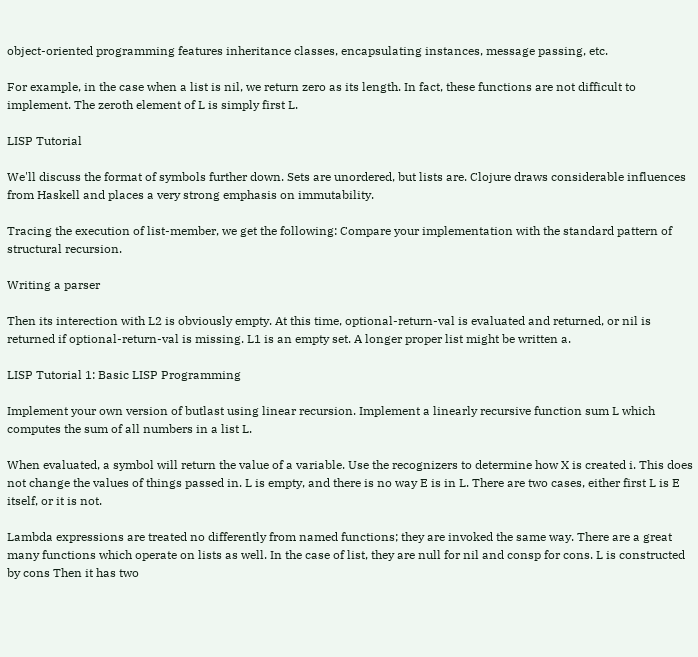object-oriented programming features inheritance classes, encapsulating instances, message passing, etc.

For example, in the case when a list is nil, we return zero as its length. In fact, these functions are not difficult to implement. The zeroth element of L is simply first L.

LISP Tutorial

We'll discuss the format of symbols further down. Sets are unordered, but lists are. Clojure draws considerable influences from Haskell and places a very strong emphasis on immutability.

Tracing the execution of list-member, we get the following: Compare your implementation with the standard pattern of structural recursion.

Writing a parser

Then its interection with L2 is obviously empty. At this time, optional-return-val is evaluated and returned, or nil is returned if optional-return-val is missing. L1 is an empty set. A longer proper list might be written a.

LISP Tutorial 1: Basic LISP Programming

Implement your own version of butlast using linear recursion. Implement a linearly recursive function sum L which computes the sum of all numbers in a list L.

When evaluated, a symbol will return the value of a variable. Use the recognizers to determine how X is created i. This does not change the values of things passed in. L is empty, and there is no way E is in L. There are two cases, either first L is E itself, or it is not.

Lambda expressions are treated no differently from named functions; they are invoked the same way. There are a great many functions which operate on lists as well. In the case of list, they are null for nil and consp for cons. L is constructed by cons Then it has two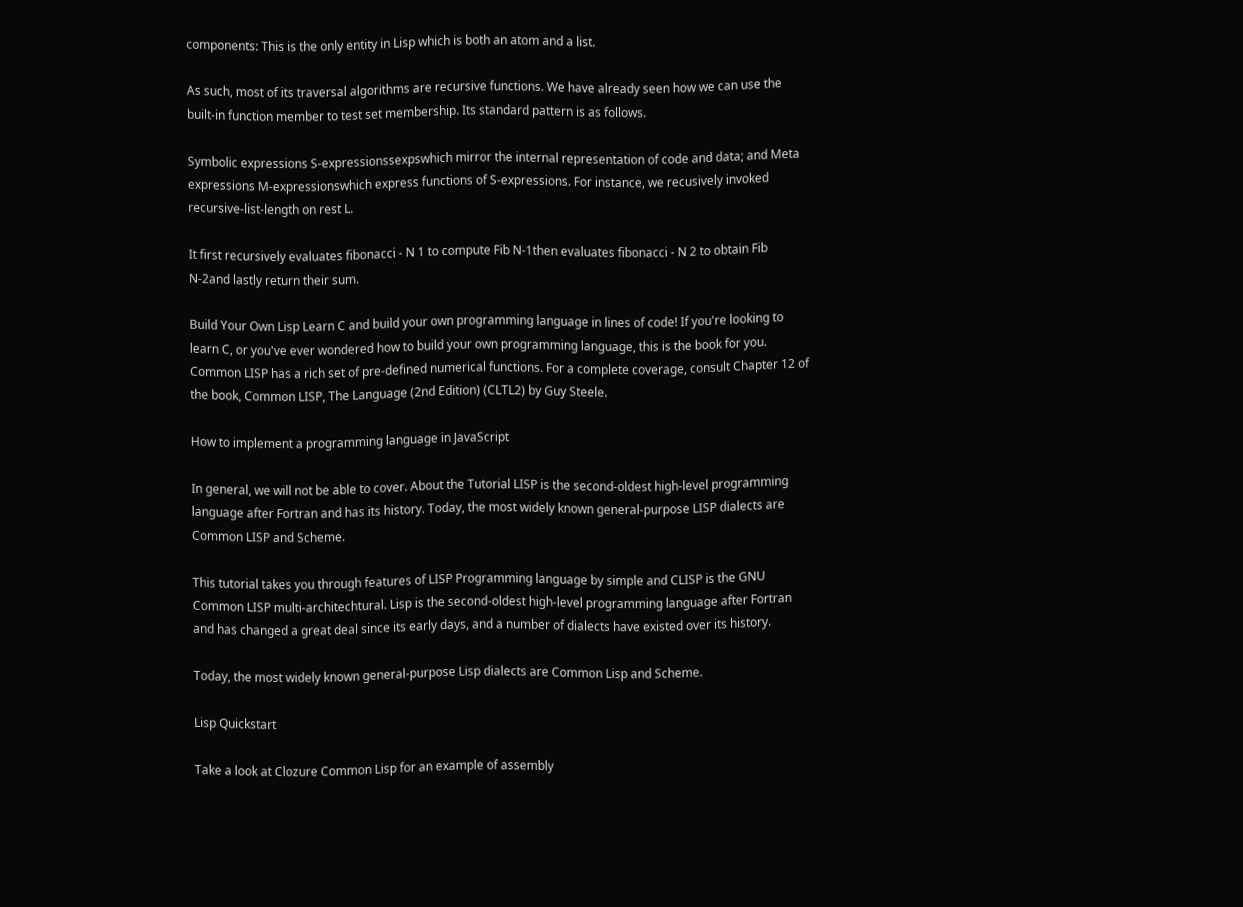components: This is the only entity in Lisp which is both an atom and a list.

As such, most of its traversal algorithms are recursive functions. We have already seen how we can use the built-in function member to test set membership. Its standard pattern is as follows.

Symbolic expressions S-expressionssexpswhich mirror the internal representation of code and data; and Meta expressions M-expressionswhich express functions of S-expressions. For instance, we recusively invoked recursive-list-length on rest L.

It first recursively evaluates fibonacci - N 1 to compute Fib N-1then evaluates fibonacci - N 2 to obtain Fib N-2and lastly return their sum.

Build Your Own Lisp Learn C and build your own programming language in lines of code! If you're looking to learn C, or you've ever wondered how to build your own programming language, this is the book for you. Common LISP has a rich set of pre-defined numerical functions. For a complete coverage, consult Chapter 12 of the book, Common LISP, The Language (2nd Edition) (CLTL2) by Guy Steele.

How to implement a programming language in JavaScript

In general, we will not be able to cover. About the Tutorial LISP is the second-oldest high-level programming language after Fortran and has its history. Today, the most widely known general-purpose LISP dialects are Common LISP and Scheme.

This tutorial takes you through features of LISP Programming language by simple and CLISP is the GNU Common LISP multi-architechtural. Lisp is the second-oldest high-level programming language after Fortran and has changed a great deal since its early days, and a number of dialects have existed over its history.

Today, the most widely known general-purpose Lisp dialects are Common Lisp and Scheme.

Lisp Quickstart

Take a look at Clozure Common Lisp for an example of assembly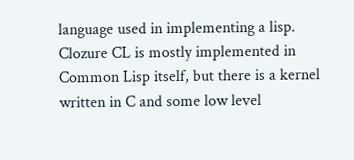language used in implementing a lisp. Clozure CL is mostly implemented in Common Lisp itself, but there is a kernel written in C and some low level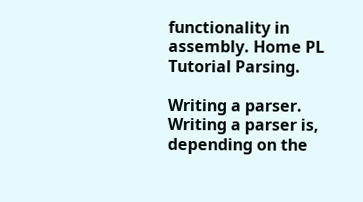functionality in assembly. Home PL Tutorial Parsing.

Writing a parser. Writing a parser is, depending on the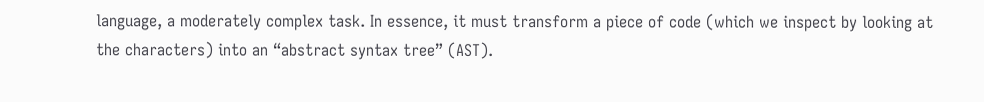language, a moderately complex task. In essence, it must transform a piece of code (which we inspect by looking at the characters) into an “abstract syntax tree” (AST).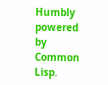Humbly powered by Common Lisp.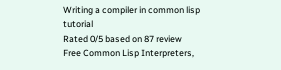Writing a compiler in common lisp tutorial
Rated 0/5 based on 87 review
Free Common Lisp Interpreters,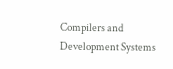Compilers and Development Systems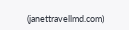(janettravellmd.com)